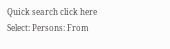Quick search click here
Select: Persons: From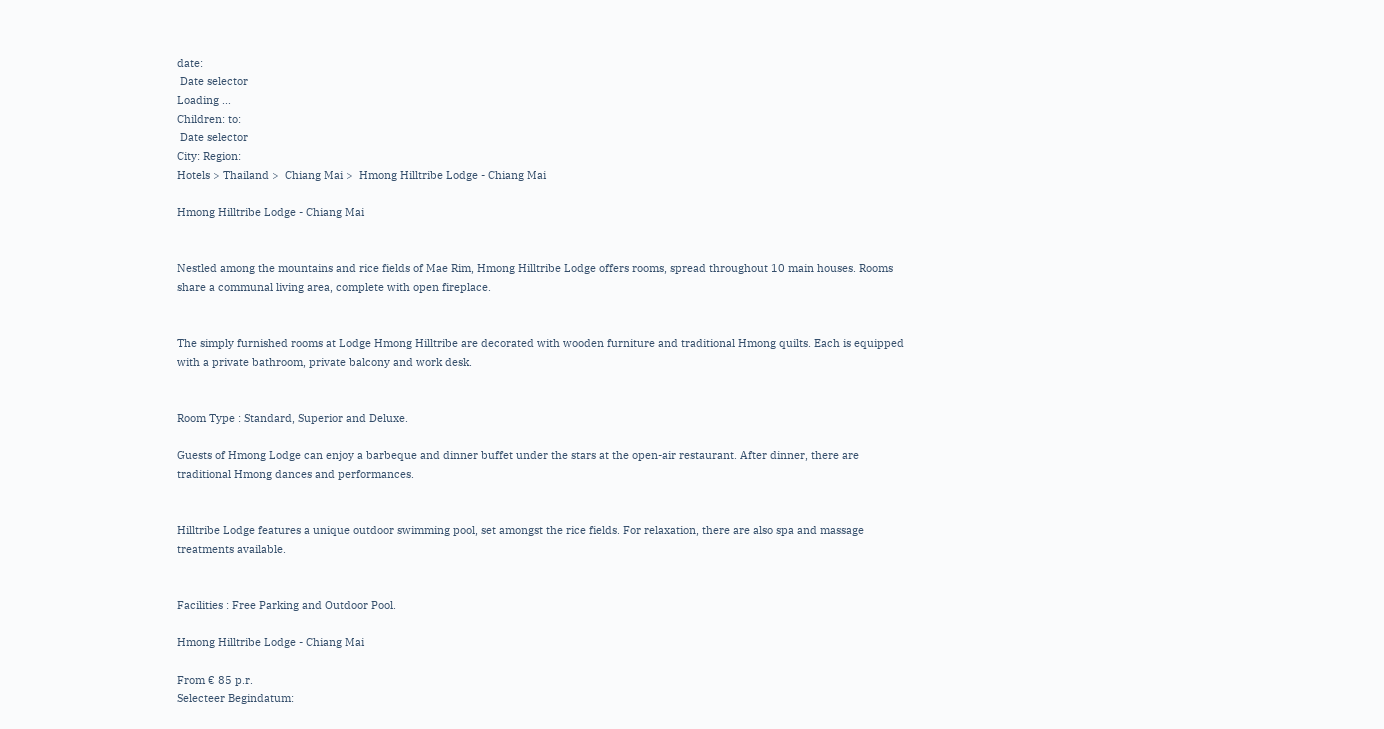date:
 Date selector
Loading ...
Children: to:
 Date selector
City: Region:
Hotels > Thailand >  Chiang Mai >  Hmong Hilltribe Lodge - Chiang Mai

Hmong Hilltribe Lodge - Chiang Mai


Nestled among the mountains and rice fields of Mae Rim, Hmong Hilltribe Lodge offers rooms, spread throughout 10 main houses. Rooms share a communal living area, complete with open fireplace.


The simply furnished rooms at Lodge Hmong Hilltribe are decorated with wooden furniture and traditional Hmong quilts. Each is equipped with a private bathroom, private balcony and work desk.


Room Type : Standard, Superior and Deluxe.

Guests of Hmong Lodge can enjoy a barbeque and dinner buffet under the stars at the open-air restaurant. After dinner, there are traditional Hmong dances and performances.


Hilltribe Lodge features a unique outdoor swimming pool, set amongst the rice fields. For relaxation, there are also spa and massage treatments available.


Facilities : Free Parking and Outdoor Pool.

Hmong Hilltribe Lodge - Chiang Mai

From € 85 p.r.
Selecteer Begindatum: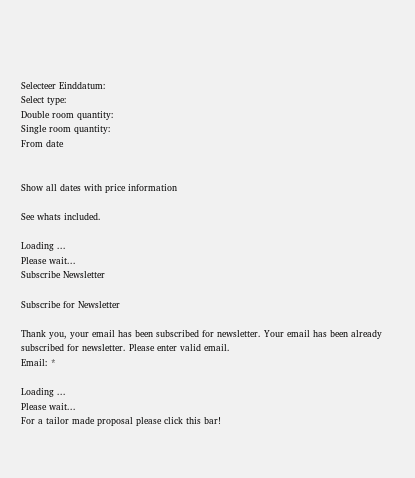Selecteer Einddatum:
Select type:
Double room quantity:
Single room quantity:
From date


Show all dates with price information

See whats included.

Loading ...
Please wait...
Subscribe Newsletter

Subscribe for Newsletter

Thank you, your email has been subscribed for newsletter. Your email has been already subscribed for newsletter. Please enter valid email.
Email: *

Loading ...
Please wait...
For a tailor made proposal please click this bar!